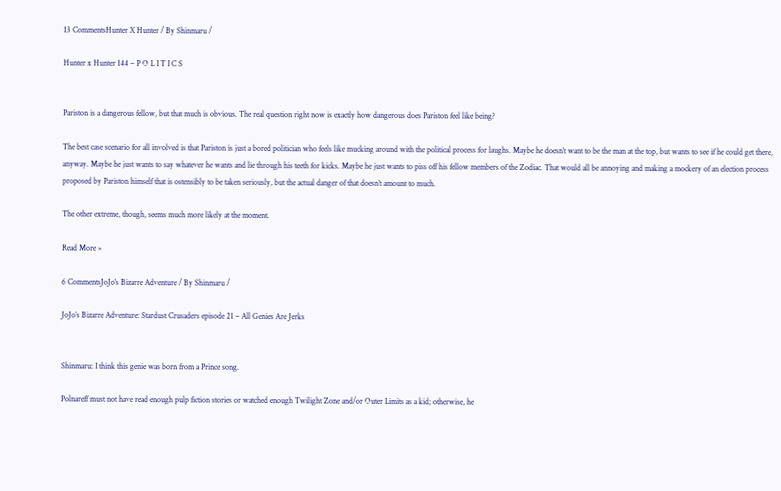13 CommentsHunter X Hunter / By Shinmaru /

Hunter x Hunter 144 – P O L I T I C S


Pariston is a dangerous fellow, but that much is obvious. The real question right now is exactly how dangerous does Pariston feel like being?

The best case scenario for all involved is that Pariston is just a bored politician who feels like mucking around with the political process for laughs. Maybe he doesn’t want to be the man at the top, but wants to see if he could get there, anyway. Maybe he just wants to say whatever he wants and lie through his teeth for kicks. Maybe he just wants to piss off his fellow members of the Zodiac. That would all be annoying and making a mockery of an election process proposed by Pariston himself that is ostensibly to be taken seriously, but the actual danger of that doesn’t amount to much.

The other extreme, though, seems much more likely at the moment.

Read More »

6 CommentsJoJo's Bizarre Adventure / By Shinmaru /

JoJo’s Bizarre Adventure: Stardust Crusaders episode 21 – All Genies Are Jerks


Shinmaru: I think this genie was born from a Prince song.

Polnareff must not have read enough pulp fiction stories or watched enough Twilight Zone and/or Outer Limits as a kid; otherwise, he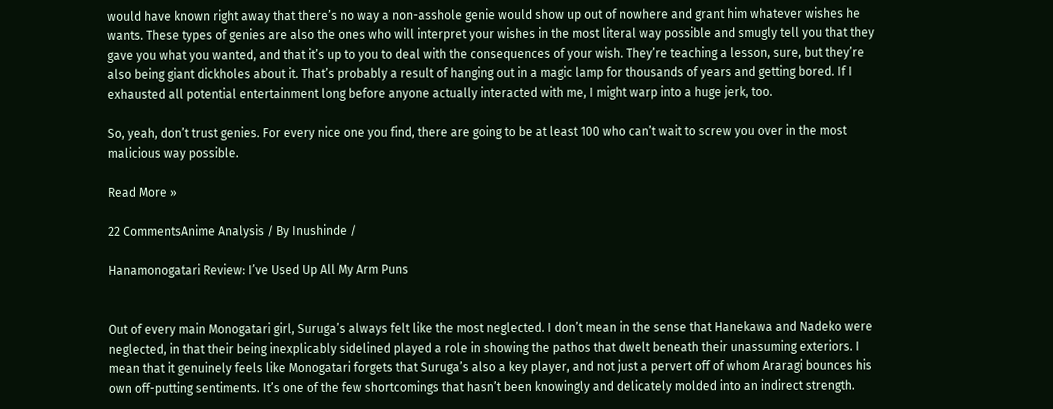would have known right away that there’s no way a non-asshole genie would show up out of nowhere and grant him whatever wishes he wants. These types of genies are also the ones who will interpret your wishes in the most literal way possible and smugly tell you that they gave you what you wanted, and that it’s up to you to deal with the consequences of your wish. They’re teaching a lesson, sure, but they’re also being giant dickholes about it. That’s probably a result of hanging out in a magic lamp for thousands of years and getting bored. If I exhausted all potential entertainment long before anyone actually interacted with me, I might warp into a huge jerk, too.

So, yeah, don’t trust genies. For every nice one you find, there are going to be at least 100 who can’t wait to screw you over in the most malicious way possible.

Read More »

22 CommentsAnime Analysis / By Inushinde /

Hanamonogatari Review: I’ve Used Up All My Arm Puns


Out of every main Monogatari girl, Suruga’s always felt like the most neglected. I don’t mean in the sense that Hanekawa and Nadeko were neglected, in that their being inexplicably sidelined played a role in showing the pathos that dwelt beneath their unassuming exteriors. I mean that it genuinely feels like Monogatari forgets that Suruga’s also a key player, and not just a pervert off of whom Araragi bounces his own off-putting sentiments. It’s one of the few shortcomings that hasn’t been knowingly and delicately molded into an indirect strength.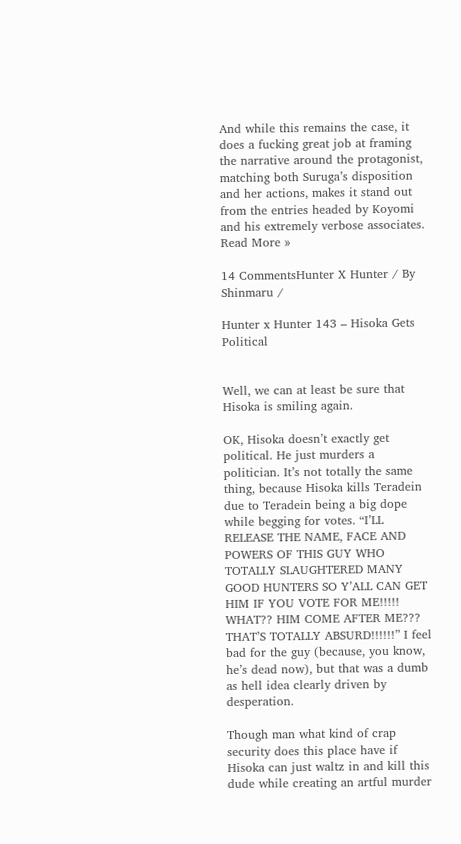And while this remains the case, it does a fucking great job at framing the narrative around the protagonist, matching both Suruga’s disposition and her actions, makes it stand out from the entries headed by Koyomi and his extremely verbose associates. Read More »

14 CommentsHunter X Hunter / By Shinmaru /

Hunter x Hunter 143 – Hisoka Gets Political


Well, we can at least be sure that Hisoka is smiling again.

OK, Hisoka doesn’t exactly get political. He just murders a politician. It’s not totally the same thing, because Hisoka kills Teradein due to Teradein being a big dope while begging for votes. “I’LL RELEASE THE NAME, FACE AND POWERS OF THIS GUY WHO TOTALLY SLAUGHTERED MANY GOOD HUNTERS SO Y’ALL CAN GET HIM IF YOU VOTE FOR ME!!!!! WHAT?? HIM COME AFTER ME??? THAT’S TOTALLY ABSURD!!!!!!” I feel bad for the guy (because, you know, he’s dead now), but that was a dumb as hell idea clearly driven by desperation.

Though man what kind of crap security does this place have if Hisoka can just waltz in and kill this dude while creating an artful murder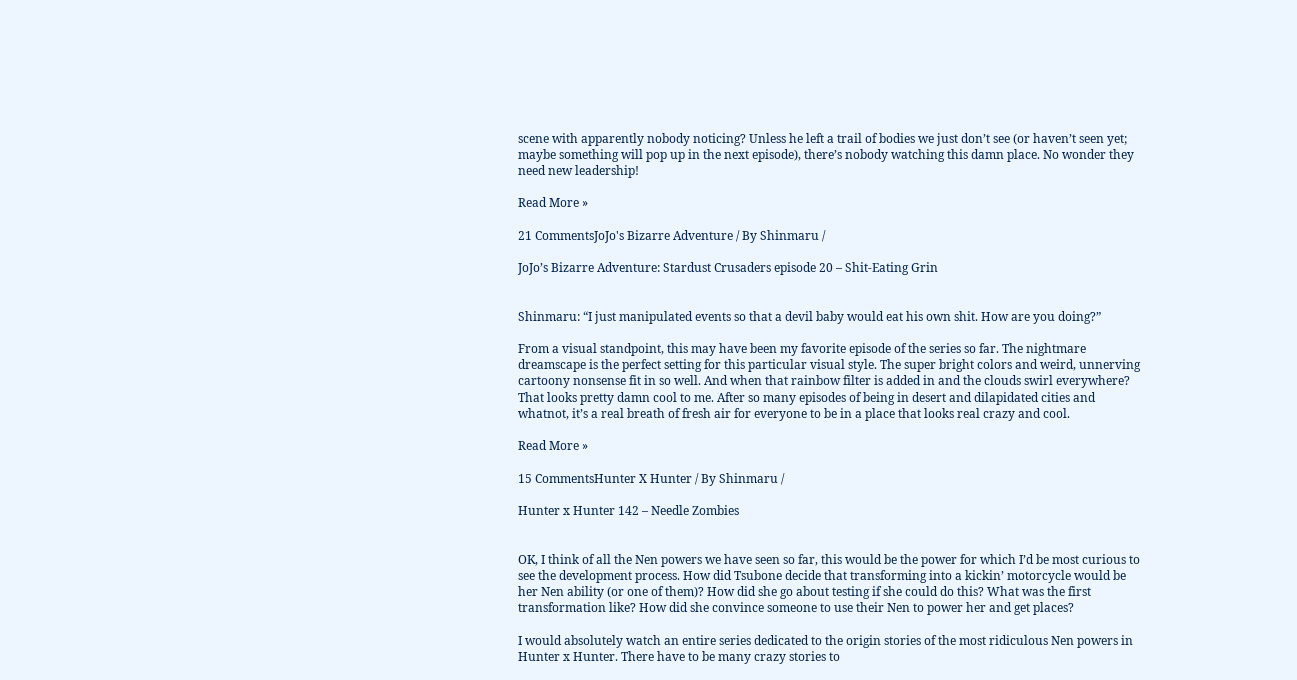scene with apparently nobody noticing? Unless he left a trail of bodies we just don’t see (or haven’t seen yet; maybe something will pop up in the next episode), there’s nobody watching this damn place. No wonder they need new leadership!

Read More »

21 CommentsJoJo's Bizarre Adventure / By Shinmaru /

JoJo’s Bizarre Adventure: Stardust Crusaders episode 20 – Shit-Eating Grin


Shinmaru: “I just manipulated events so that a devil baby would eat his own shit. How are you doing?”

From a visual standpoint, this may have been my favorite episode of the series so far. The nightmare dreamscape is the perfect setting for this particular visual style. The super bright colors and weird, unnerving cartoony nonsense fit in so well. And when that rainbow filter is added in and the clouds swirl everywhere? That looks pretty damn cool to me. After so many episodes of being in desert and dilapidated cities and whatnot, it’s a real breath of fresh air for everyone to be in a place that looks real crazy and cool.

Read More »

15 CommentsHunter X Hunter / By Shinmaru /

Hunter x Hunter 142 – Needle Zombies


OK, I think of all the Nen powers we have seen so far, this would be the power for which I’d be most curious to see the development process. How did Tsubone decide that transforming into a kickin’ motorcycle would be her Nen ability (or one of them)? How did she go about testing if she could do this? What was the first transformation like? How did she convince someone to use their Nen to power her and get places?

I would absolutely watch an entire series dedicated to the origin stories of the most ridiculous Nen powers in Hunter x Hunter. There have to be many crazy stories to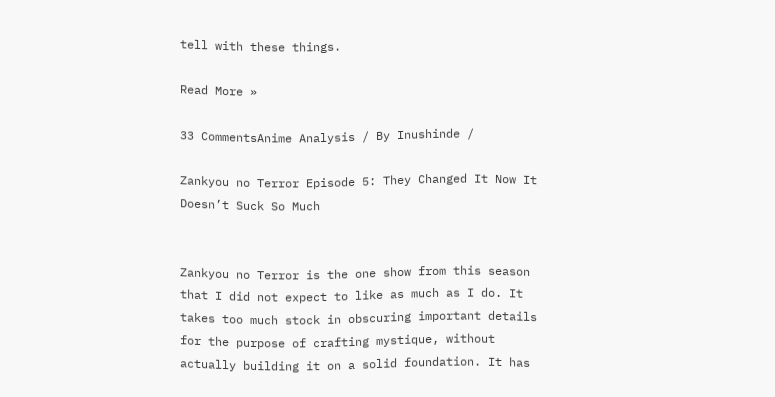tell with these things.

Read More »

33 CommentsAnime Analysis / By Inushinde /

Zankyou no Terror Episode 5: They Changed It Now It Doesn’t Suck So Much


Zankyou no Terror is the one show from this season that I did not expect to like as much as I do. It takes too much stock in obscuring important details for the purpose of crafting mystique, without actually building it on a solid foundation. It has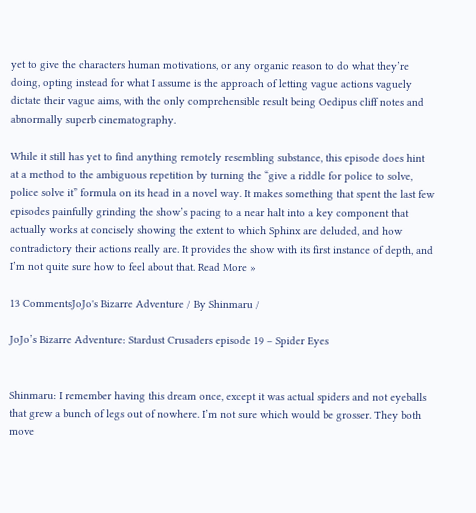yet to give the characters human motivations, or any organic reason to do what they’re doing, opting instead for what I assume is the approach of letting vague actions vaguely dictate their vague aims, with the only comprehensible result being Oedipus cliff notes and abnormally superb cinematography.

While it still has yet to find anything remotely resembling substance, this episode does hint at a method to the ambiguous repetition by turning the “give a riddle for police to solve, police solve it” formula on its head in a novel way. It makes something that spent the last few episodes painfully grinding the show’s pacing to a near halt into a key component that actually works at concisely showing the extent to which Sphinx are deluded, and how contradictory their actions really are. It provides the show with its first instance of depth, and I’m not quite sure how to feel about that. Read More »

13 CommentsJoJo's Bizarre Adventure / By Shinmaru /

JoJo’s Bizarre Adventure: Stardust Crusaders episode 19 – Spider Eyes


Shinmaru: I remember having this dream once, except it was actual spiders and not eyeballs that grew a bunch of legs out of nowhere. I’m not sure which would be grosser. They both move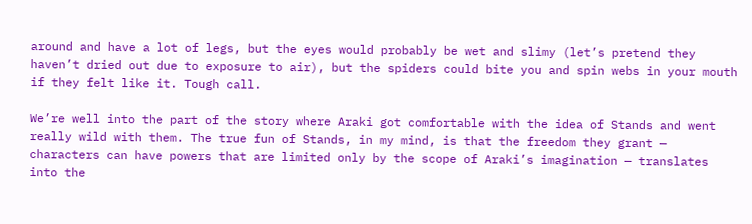around and have a lot of legs, but the eyes would probably be wet and slimy (let’s pretend they haven’t dried out due to exposure to air), but the spiders could bite you and spin webs in your mouth if they felt like it. Tough call.

We’re well into the part of the story where Araki got comfortable with the idea of Stands and went really wild with them. The true fun of Stands, in my mind, is that the freedom they grant — characters can have powers that are limited only by the scope of Araki’s imagination — translates into the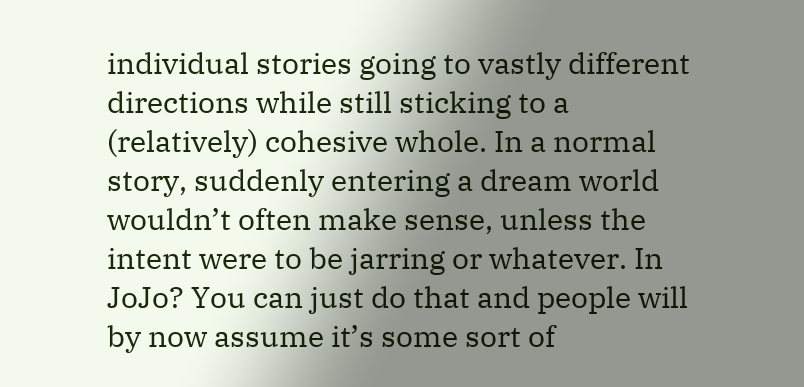individual stories going to vastly different directions while still sticking to a (relatively) cohesive whole. In a normal story, suddenly entering a dream world wouldn’t often make sense, unless the intent were to be jarring or whatever. In JoJo? You can just do that and people will by now assume it’s some sort of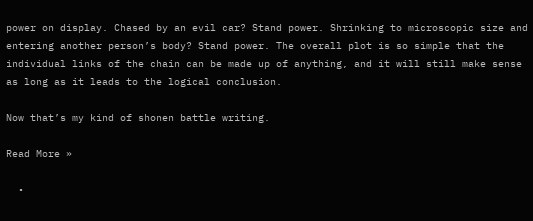power on display. Chased by an evil car? Stand power. Shrinking to microscopic size and entering another person’s body? Stand power. The overall plot is so simple that the individual links of the chain can be made up of anything, and it will still make sense as long as it leads to the logical conclusion.

Now that’s my kind of shonen battle writing.

Read More »

  •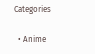Categories

  • Anime